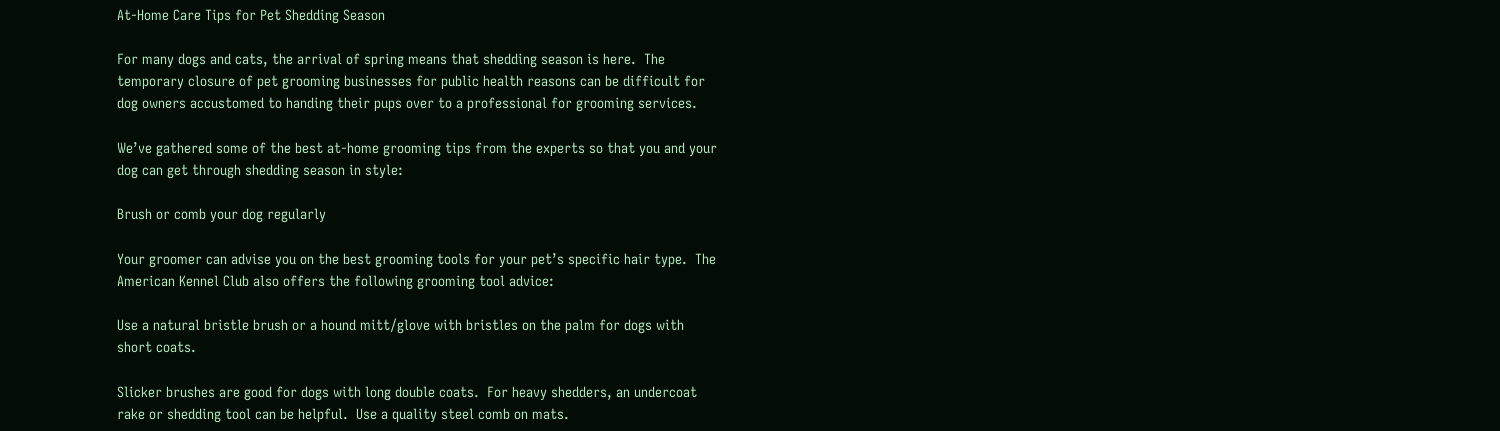At-Home Care Tips for Pet Shedding Season

For many dogs and cats, the arrival of spring means that shedding season is here.  The temporary closure of pet grooming businesses for public health reasons can be difficult for dog owners accustomed to handing their pups over to a professional for grooming services.

We’ve gathered some of the best at-home grooming tips from the experts so that you and your dog can get through shedding season in style:

Brush or comb your dog regularly

Your groomer can advise you on the best grooming tools for your pet’s specific hair type.  The American Kennel Club also offers the following grooming tool advice:

Use a natural bristle brush or a hound mitt/glove with bristles on the palm for dogs with short coats.

Slicker brushes are good for dogs with long double coats.  For heavy shedders, an undercoat rake or shedding tool can be helpful.  Use a quality steel comb on mats.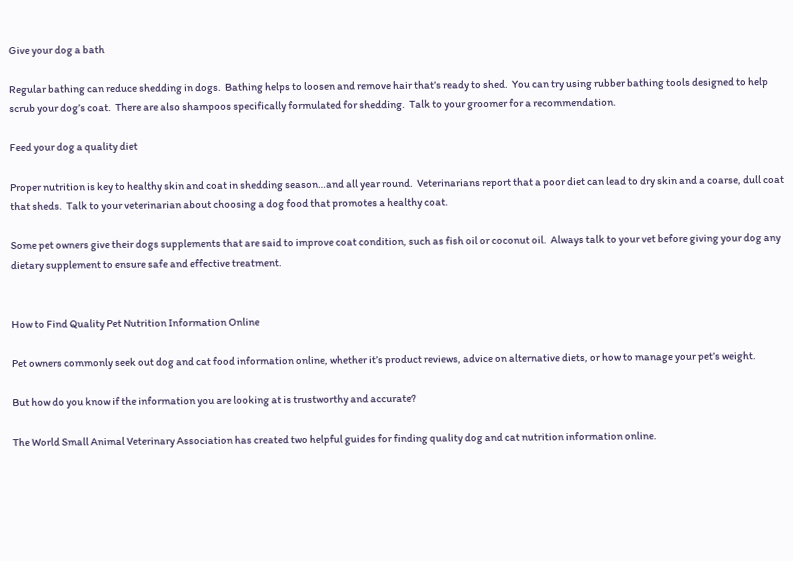Give your dog a bath

Regular bathing can reduce shedding in dogs.  Bathing helps to loosen and remove hair that’s ready to shed.  You can try using rubber bathing tools designed to help scrub your dog’s coat.  There are also shampoos specifically formulated for shedding.  Talk to your groomer for a recommendation.

Feed your dog a quality diet

Proper nutrition is key to healthy skin and coat in shedding season…and all year round.  Veterinarians report that a poor diet can lead to dry skin and a coarse, dull coat that sheds.  Talk to your veterinarian about choosing a dog food that promotes a healthy coat.

Some pet owners give their dogs supplements that are said to improve coat condition, such as fish oil or coconut oil.  Always talk to your vet before giving your dog any dietary supplement to ensure safe and effective treatment.


How to Find Quality Pet Nutrition Information Online

Pet owners commonly seek out dog and cat food information online, whether it’s product reviews, advice on alternative diets, or how to manage your pet’s weight.

But how do you know if the information you are looking at is trustworthy and accurate?

The World Small Animal Veterinary Association has created two helpful guides for finding quality dog and cat nutrition information online.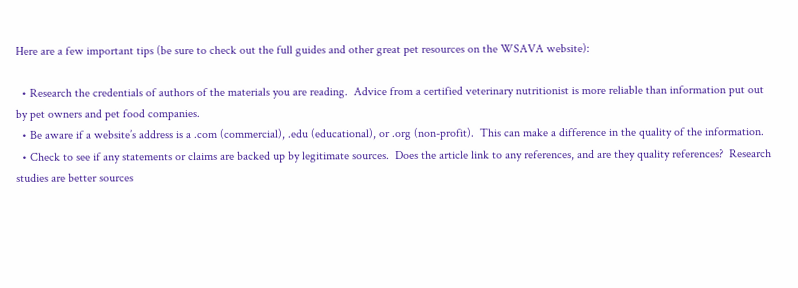Here are a few important tips (be sure to check out the full guides and other great pet resources on the WSAVA website):

  • Research the credentials of authors of the materials you are reading.  Advice from a certified veterinary nutritionist is more reliable than information put out by pet owners and pet food companies.
  • Be aware if a website’s address is a .com (commercial), .edu (educational), or .org (non-profit).  This can make a difference in the quality of the information.
  • Check to see if any statements or claims are backed up by legitimate sources.  Does the article link to any references, and are they quality references?  Research studies are better sources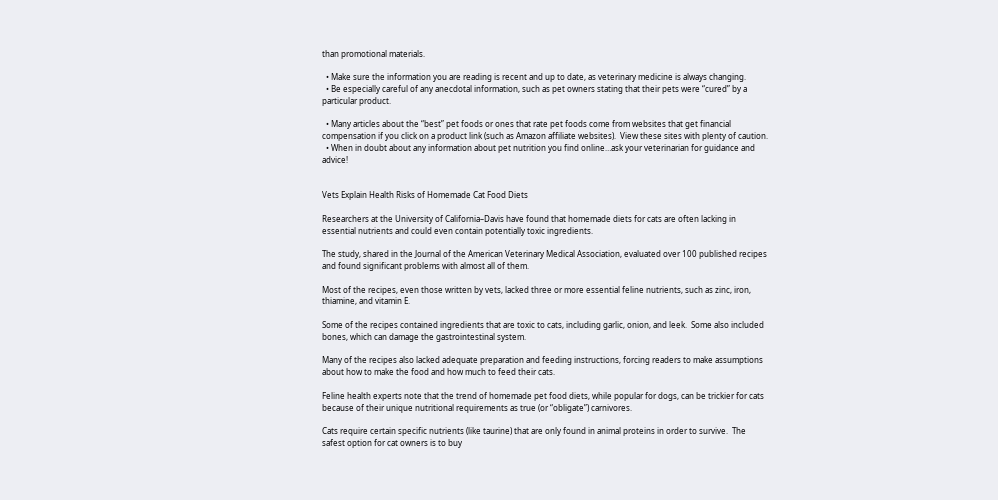than promotional materials.

  • Make sure the information you are reading is recent and up to date, as veterinary medicine is always changing.
  • Be especially careful of any anecdotal information, such as pet owners stating that their pets were “cured” by a particular product.

  • Many articles about the “best” pet foods or ones that rate pet foods come from websites that get financial compensation if you click on a product link (such as Amazon affiliate websites).  View these sites with plenty of caution.
  • When in doubt about any information about pet nutrition you find online…ask your veterinarian for guidance and advice!


Vets Explain Health Risks of Homemade Cat Food Diets

Researchers at the University of California–Davis have found that homemade diets for cats are often lacking in essential nutrients and could even contain potentially toxic ingredients.

The study, shared in the Journal of the American Veterinary Medical Association, evaluated over 100 published recipes and found significant problems with almost all of them.

Most of the recipes, even those written by vets, lacked three or more essential feline nutrients, such as zinc, iron, thiamine, and vitamin E.

Some of the recipes contained ingredients that are toxic to cats, including garlic, onion, and leek.  Some also included bones, which can damage the gastrointestinal system.

Many of the recipes also lacked adequate preparation and feeding instructions, forcing readers to make assumptions about how to make the food and how much to feed their cats.

Feline health experts note that the trend of homemade pet food diets, while popular for dogs, can be trickier for cats because of their unique nutritional requirements as true (or “obligate”) carnivores.

Cats require certain specific nutrients (like taurine) that are only found in animal proteins in order to survive.  The safest option for cat owners is to buy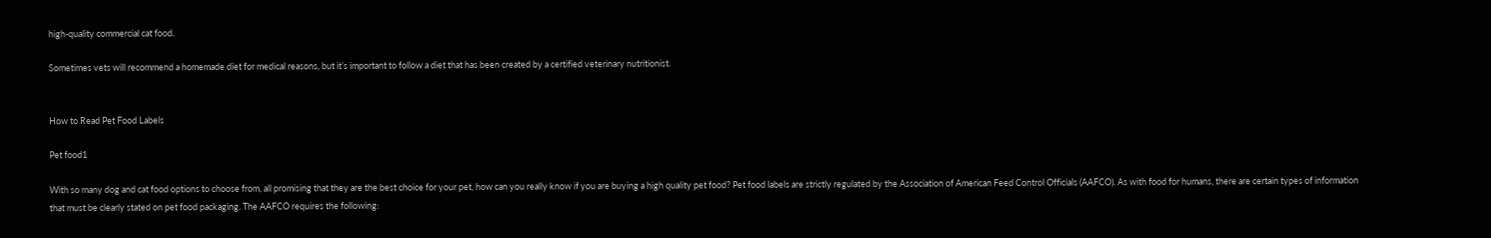high-quality commercial cat food.

Sometimes vets will recommend a homemade diet for medical reasons, but it’s important to follow a diet that has been created by a certified veterinary nutritionist.


How to Read Pet Food Labels

Pet food1

With so many dog and cat food options to choose from, all promising that they are the best choice for your pet, how can you really know if you are buying a high quality pet food? Pet food labels are strictly regulated by the Association of American Feed Control Officials (AAFCO). As with food for humans, there are certain types of information that must be clearly stated on pet food packaging. The AAFCO requires the following: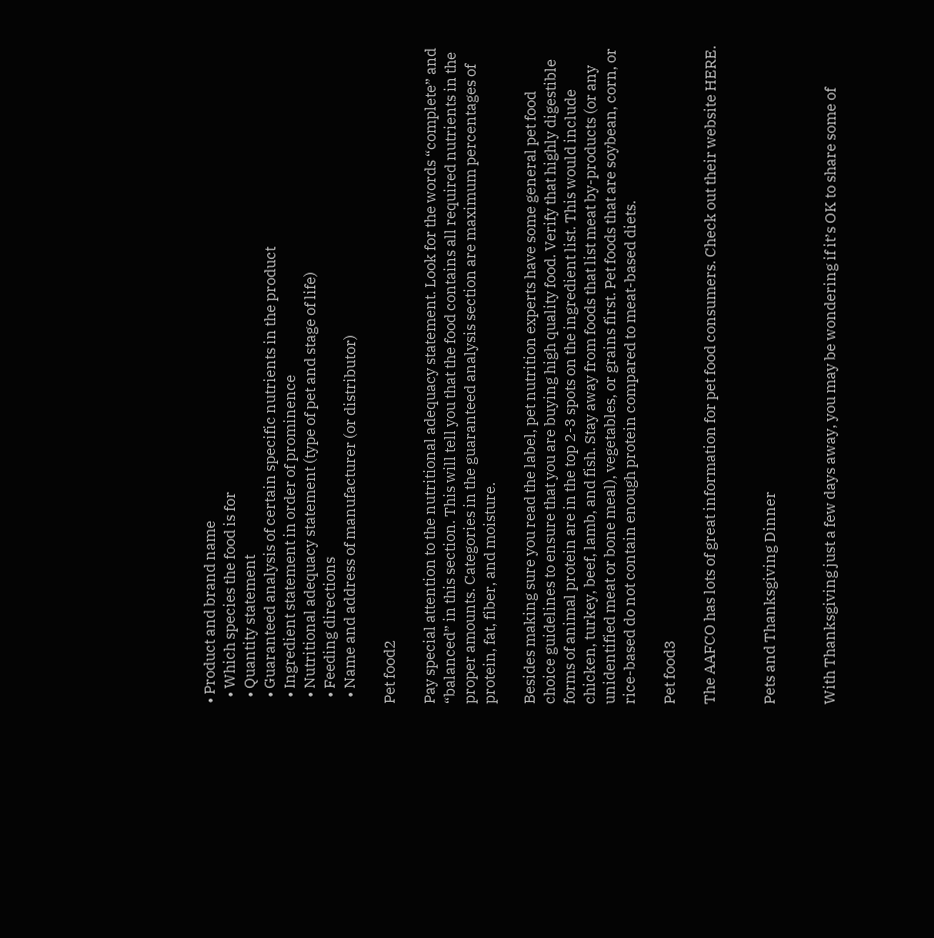• Product and brand name
  • Which species the food is for
  • Quantity statement
  • Guaranteed analysis of certain specific nutrients in the product
  • Ingredient statement in order of prominence
  • Nutritional adequacy statement (type of pet and stage of life)
  • Feeding directions
  • Name and address of manufacturer (or distributor)

Pet food2

Pay special attention to the nutritional adequacy statement. Look for the words “complete” and “balanced” in this section. This will tell you that the food contains all required nutrients in the proper amounts. Categories in the guaranteed analysis section are maximum percentages of protein, fat, fiber, and moisture.

Besides making sure you read the label, pet nutrition experts have some general pet food choice guidelines to ensure that you are buying high quality food. Verify that highly digestible forms of animal protein are in the top 2-3 spots on the ingredient list. This would include chicken, turkey, beef, lamb, and fish. Stay away from foods that list meat by-products (or any unidentified meat or bone meal), vegetables, or grains first. Pet foods that are soybean, corn, or rice-based do not contain enough protein compared to meat-based diets.

Pet food3

The AAFCO has lots of great information for pet food consumers. Check out their website HERE.


Pets and Thanksgiving Dinner


With Thanksgiving just a few days away, you may be wondering if it’s OK to share some of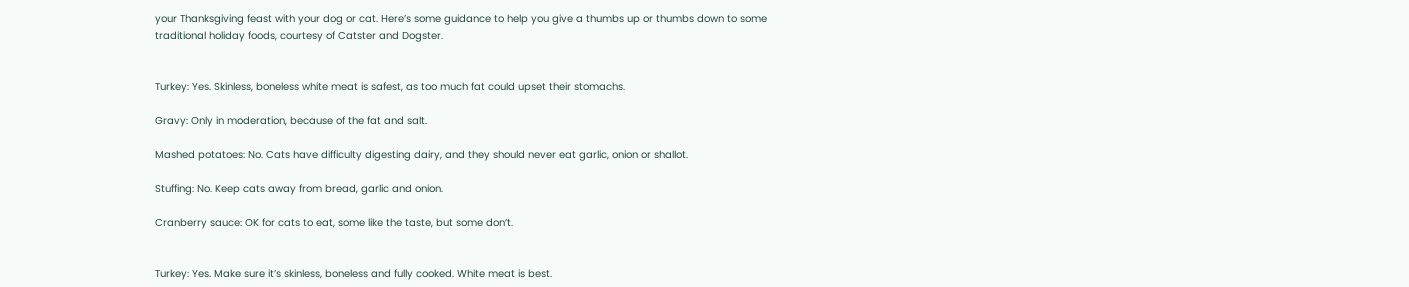your Thanksgiving feast with your dog or cat. Here’s some guidance to help you give a thumbs up or thumbs down to some traditional holiday foods, courtesy of Catster and Dogster.


Turkey: Yes. Skinless, boneless white meat is safest, as too much fat could upset their stomachs.

Gravy: Only in moderation, because of the fat and salt.

Mashed potatoes: No. Cats have difficulty digesting dairy, and they should never eat garlic, onion or shallot.

Stuffing: No. Keep cats away from bread, garlic and onion.

Cranberry sauce: OK for cats to eat, some like the taste, but some don’t.


Turkey: Yes. Make sure it’s skinless, boneless and fully cooked. White meat is best.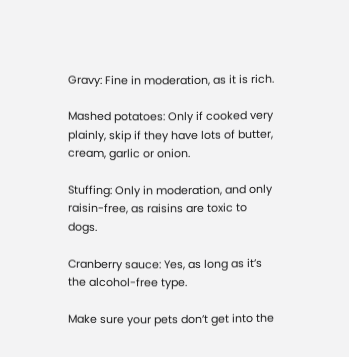Gravy: Fine in moderation, as it is rich.

Mashed potatoes: Only if cooked very plainly, skip if they have lots of butter, cream, garlic or onion.

Stuffing: Only in moderation, and only raisin-free, as raisins are toxic to dogs.

Cranberry sauce: Yes, as long as it’s the alcohol-free type.

Make sure your pets don’t get into the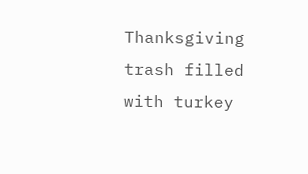Thanksgiving trash filled with turkey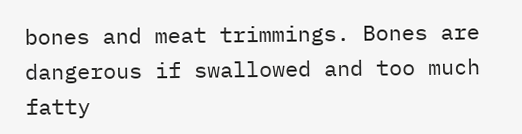bones and meat trimmings. Bones are dangerous if swallowed and too much fatty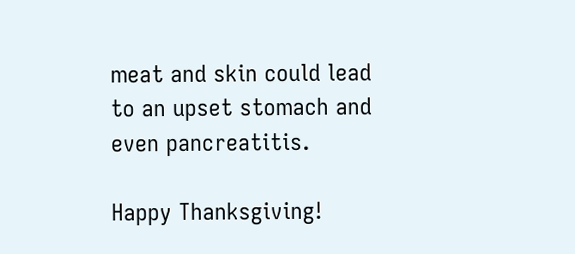meat and skin could lead to an upset stomach and even pancreatitis.

Happy Thanksgiving!